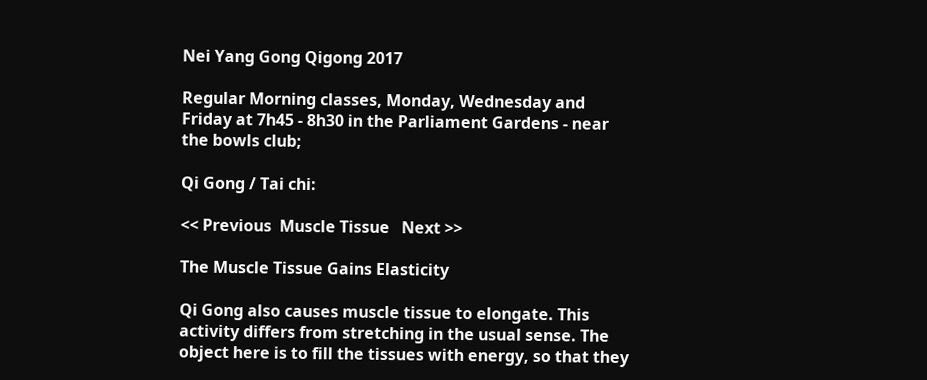Nei Yang Gong Qigong 2017

Regular Morning classes, Monday, Wednesday and Friday at 7h45 - 8h30 in the Parliament Gardens - near the bowls club;

Qi Gong / Tai chi:

<< Previous  Muscle Tissue   Next >>

The Muscle Tissue Gains Elasticity

Qi Gong also causes muscle tissue to elongate. This activity differs from stretching in the usual sense. The object here is to fill the tissues with energy, so that they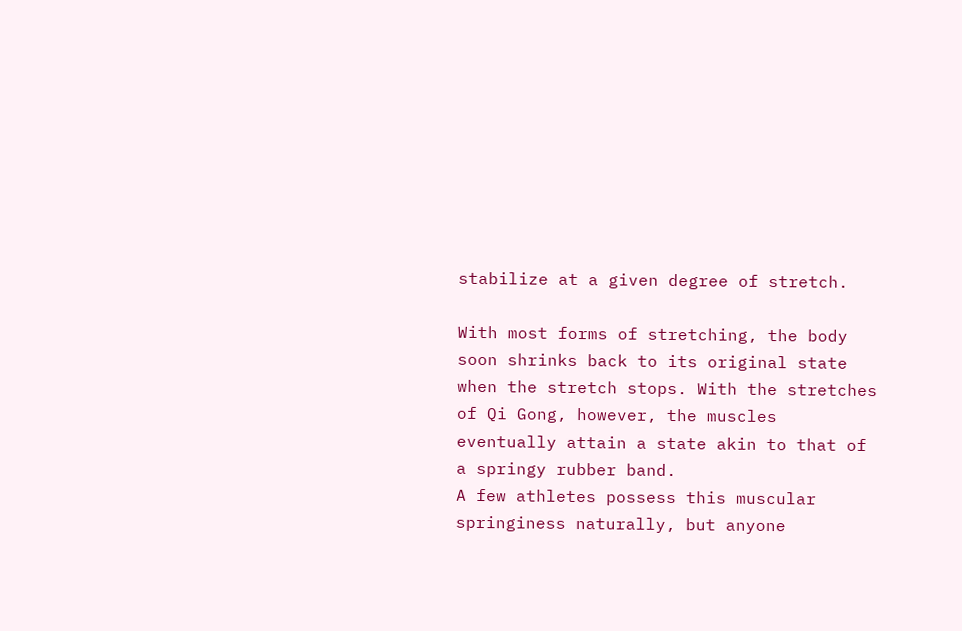stabilize at a given degree of stretch.

With most forms of stretching, the body soon shrinks back to its original state when the stretch stops. With the stretches of Qi Gong, however, the muscles eventually attain a state akin to that of a springy rubber band.
A few athletes possess this muscular springiness naturally, but anyone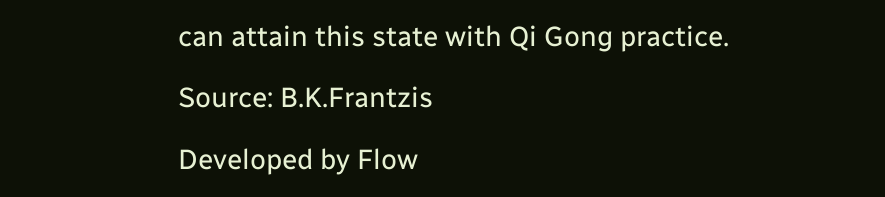can attain this state with Qi Gong practice.

Source: B.K.Frantzis

Developed by Flow